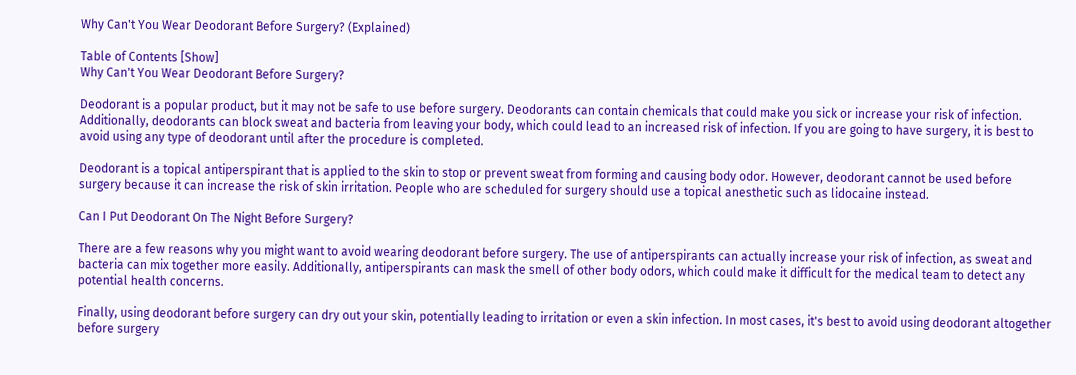Why Can't You Wear Deodorant Before Surgery? (Explained)

Table of Contents [Show]
Why Can't You Wear Deodorant Before Surgery?

Deodorant is a popular product, but it may not be safe to use before surgery. Deodorants can contain chemicals that could make you sick or increase your risk of infection. Additionally, deodorants can block sweat and bacteria from leaving your body, which could lead to an increased risk of infection. If you are going to have surgery, it is best to avoid using any type of deodorant until after the procedure is completed.

Deodorant is a topical antiperspirant that is applied to the skin to stop or prevent sweat from forming and causing body odor. However, deodorant cannot be used before surgery because it can increase the risk of skin irritation. People who are scheduled for surgery should use a topical anesthetic such as lidocaine instead.

Can I Put Deodorant On The Night Before Surgery?

There are a few reasons why you might want to avoid wearing deodorant before surgery. The use of antiperspirants can actually increase your risk of infection, as sweat and bacteria can mix together more easily. Additionally, antiperspirants can mask the smell of other body odors, which could make it difficult for the medical team to detect any potential health concerns.

Finally, using deodorant before surgery can dry out your skin, potentially leading to irritation or even a skin infection. In most cases, it's best to avoid using deodorant altogether before surgery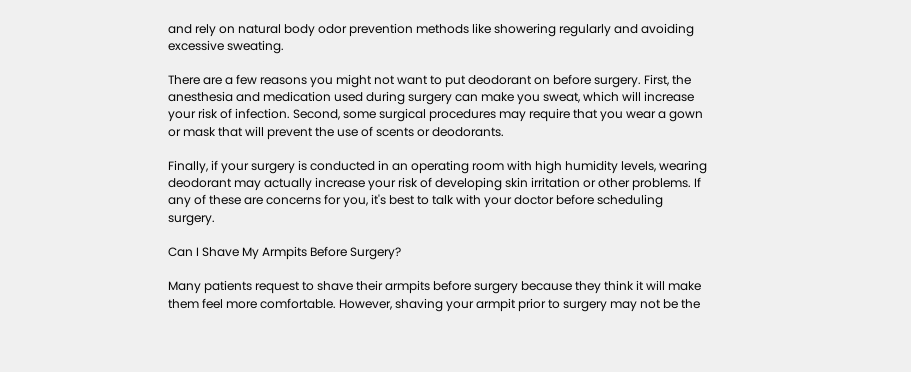and rely on natural body odor prevention methods like showering regularly and avoiding excessive sweating.

There are a few reasons you might not want to put deodorant on before surgery. First, the anesthesia and medication used during surgery can make you sweat, which will increase your risk of infection. Second, some surgical procedures may require that you wear a gown or mask that will prevent the use of scents or deodorants.

Finally, if your surgery is conducted in an operating room with high humidity levels, wearing deodorant may actually increase your risk of developing skin irritation or other problems. If any of these are concerns for you, it's best to talk with your doctor before scheduling surgery.

Can I Shave My Armpits Before Surgery?

Many patients request to shave their armpits before surgery because they think it will make them feel more comfortable. However, shaving your armpit prior to surgery may not be the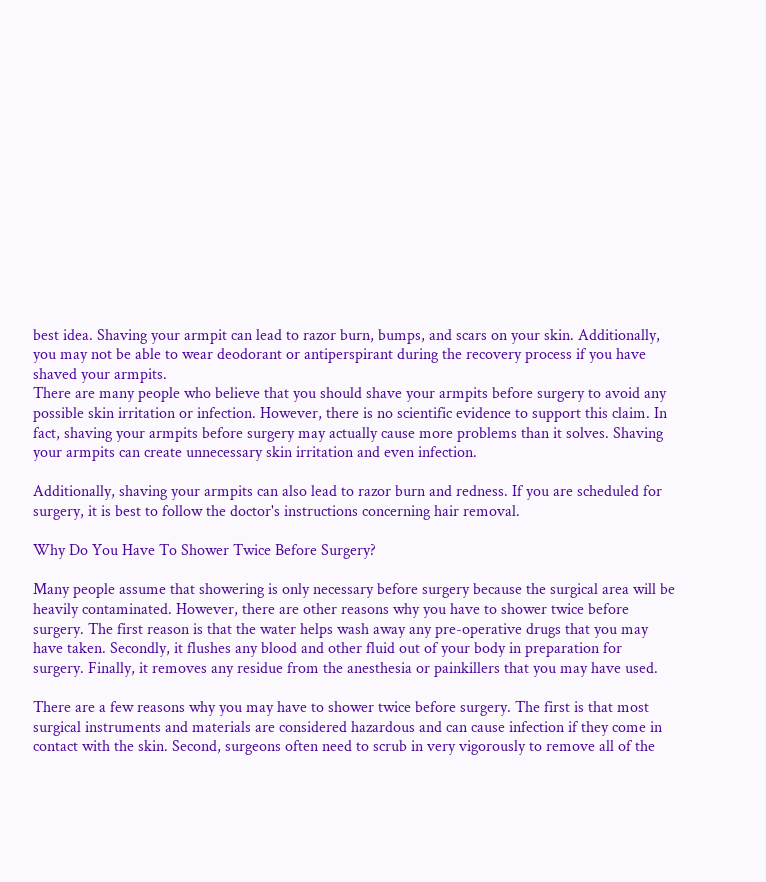best idea. Shaving your armpit can lead to razor burn, bumps, and scars on your skin. Additionally, you may not be able to wear deodorant or antiperspirant during the recovery process if you have shaved your armpits.
There are many people who believe that you should shave your armpits before surgery to avoid any possible skin irritation or infection. However, there is no scientific evidence to support this claim. In fact, shaving your armpits before surgery may actually cause more problems than it solves. Shaving your armpits can create unnecessary skin irritation and even infection.

Additionally, shaving your armpits can also lead to razor burn and redness. If you are scheduled for surgery, it is best to follow the doctor's instructions concerning hair removal.

Why Do You Have To Shower Twice Before Surgery?

Many people assume that showering is only necessary before surgery because the surgical area will be heavily contaminated. However, there are other reasons why you have to shower twice before surgery. The first reason is that the water helps wash away any pre-operative drugs that you may have taken. Secondly, it flushes any blood and other fluid out of your body in preparation for surgery. Finally, it removes any residue from the anesthesia or painkillers that you may have used.

There are a few reasons why you may have to shower twice before surgery. The first is that most surgical instruments and materials are considered hazardous and can cause infection if they come in contact with the skin. Second, surgeons often need to scrub in very vigorously to remove all of the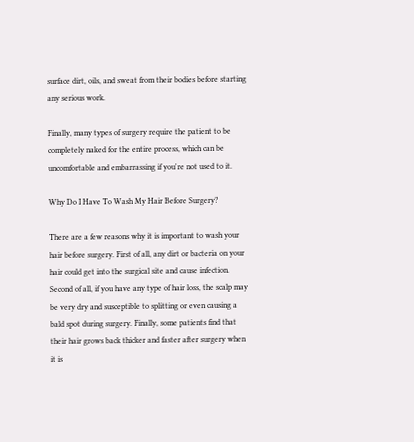surface dirt, oils, and sweat from their bodies before starting any serious work.

Finally, many types of surgery require the patient to be completely naked for the entire process, which can be uncomfortable and embarrassing if you're not used to it.

Why Do I Have To Wash My Hair Before Surgery?

There are a few reasons why it is important to wash your hair before surgery. First of all, any dirt or bacteria on your hair could get into the surgical site and cause infection. Second of all, if you have any type of hair loss, the scalp may be very dry and susceptible to splitting or even causing a bald spot during surgery. Finally, some patients find that their hair grows back thicker and faster after surgery when it is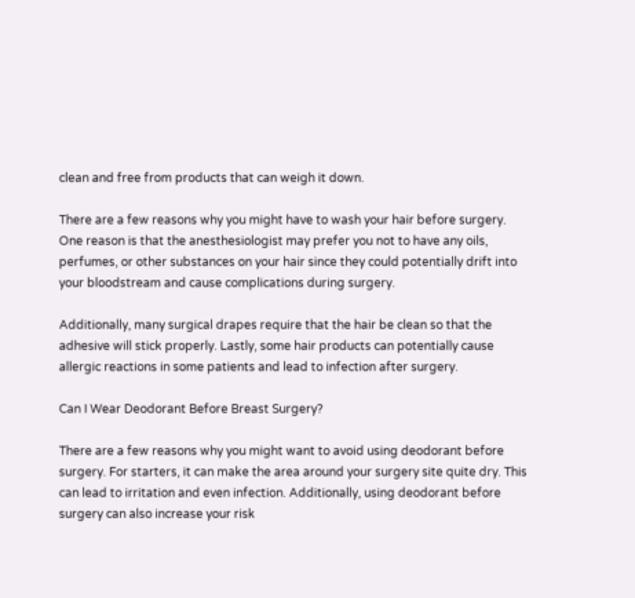clean and free from products that can weigh it down.

There are a few reasons why you might have to wash your hair before surgery. One reason is that the anesthesiologist may prefer you not to have any oils, perfumes, or other substances on your hair since they could potentially drift into your bloodstream and cause complications during surgery.

Additionally, many surgical drapes require that the hair be clean so that the adhesive will stick properly. Lastly, some hair products can potentially cause allergic reactions in some patients and lead to infection after surgery.

Can I Wear Deodorant Before Breast Surgery?

There are a few reasons why you might want to avoid using deodorant before surgery. For starters, it can make the area around your surgery site quite dry. This can lead to irritation and even infection. Additionally, using deodorant before surgery can also increase your risk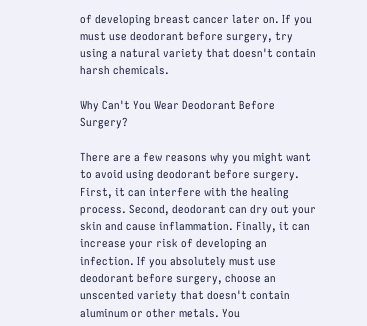of developing breast cancer later on. If you must use deodorant before surgery, try using a natural variety that doesn't contain harsh chemicals.

Why Can't You Wear Deodorant Before Surgery?

There are a few reasons why you might want to avoid using deodorant before surgery. First, it can interfere with the healing process. Second, deodorant can dry out your skin and cause inflammation. Finally, it can increase your risk of developing an infection. If you absolutely must use deodorant before surgery, choose an unscented variety that doesn't contain aluminum or other metals. You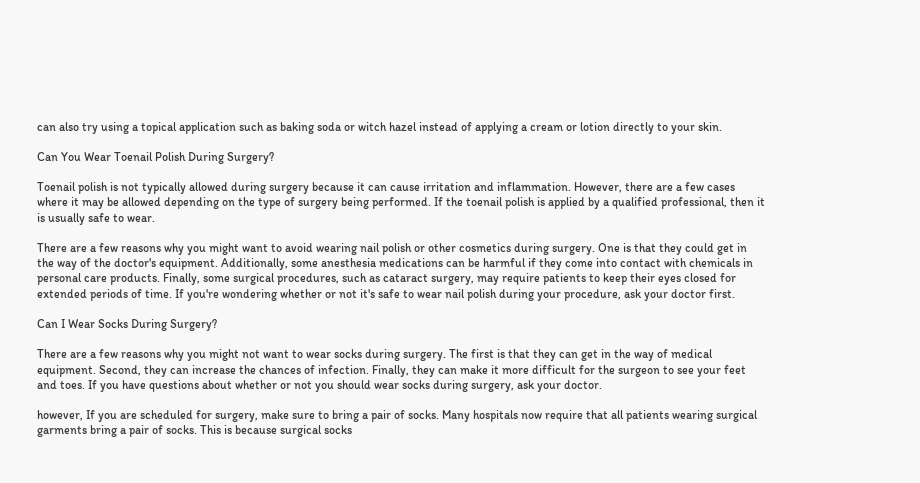can also try using a topical application such as baking soda or witch hazel instead of applying a cream or lotion directly to your skin.

Can You Wear Toenail Polish During Surgery?

Toenail polish is not typically allowed during surgery because it can cause irritation and inflammation. However, there are a few cases where it may be allowed depending on the type of surgery being performed. If the toenail polish is applied by a qualified professional, then it is usually safe to wear.

There are a few reasons why you might want to avoid wearing nail polish or other cosmetics during surgery. One is that they could get in the way of the doctor's equipment. Additionally, some anesthesia medications can be harmful if they come into contact with chemicals in personal care products. Finally, some surgical procedures, such as cataract surgery, may require patients to keep their eyes closed for extended periods of time. If you're wondering whether or not it's safe to wear nail polish during your procedure, ask your doctor first.

Can I Wear Socks During Surgery?

There are a few reasons why you might not want to wear socks during surgery. The first is that they can get in the way of medical equipment. Second, they can increase the chances of infection. Finally, they can make it more difficult for the surgeon to see your feet and toes. If you have questions about whether or not you should wear socks during surgery, ask your doctor.

however, If you are scheduled for surgery, make sure to bring a pair of socks. Many hospitals now require that all patients wearing surgical garments bring a pair of socks. This is because surgical socks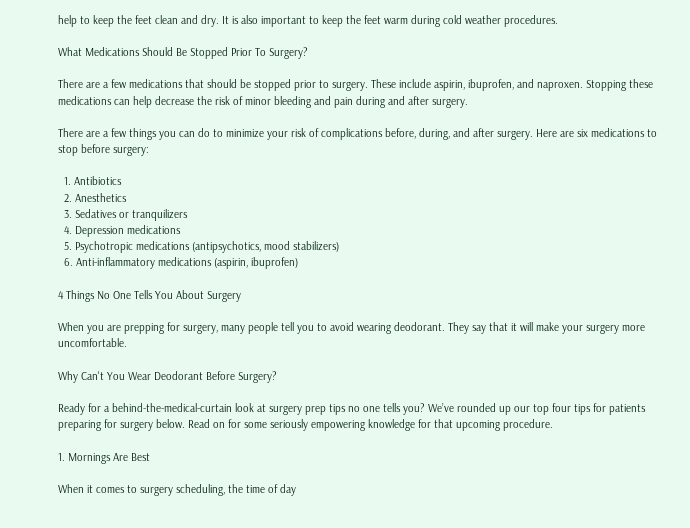help to keep the feet clean and dry. It is also important to keep the feet warm during cold weather procedures.

What Medications Should Be Stopped Prior To Surgery?

There are a few medications that should be stopped prior to surgery. These include aspirin, ibuprofen, and naproxen. Stopping these medications can help decrease the risk of minor bleeding and pain during and after surgery.

There are a few things you can do to minimize your risk of complications before, during, and after surgery. Here are six medications to stop before surgery:

  1. Antibiotics
  2. Anesthetics
  3. Sedatives or tranquilizers
  4. Depression medications
  5. Psychotropic medications (antipsychotics, mood stabilizers)
  6. Anti-inflammatory medications (aspirin, ibuprofen)

4 Things No One Tells You About Surgery

When you are prepping for surgery, many people tell you to avoid wearing deodorant. They say that it will make your surgery more uncomfortable.

Why Can't You Wear Deodorant Before Surgery?

Ready for a behind-the-medical-curtain look at surgery prep tips no one tells you? We’ve rounded up our top four tips for patients preparing for surgery below. Read on for some seriously empowering knowledge for that upcoming procedure.

1. Mornings Are Best

When it comes to surgery scheduling, the time of day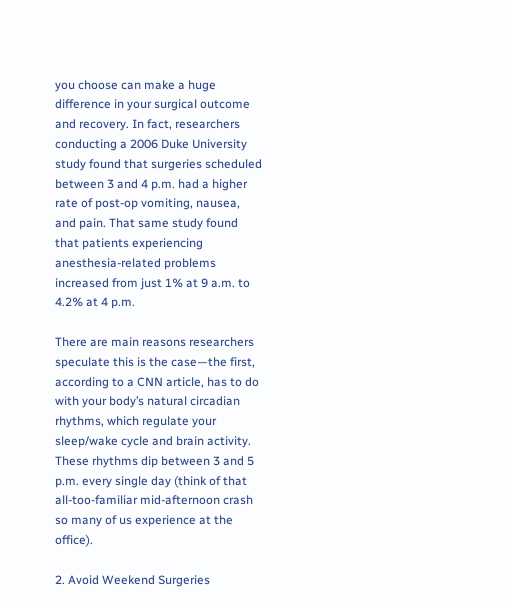you choose can make a huge difference in your surgical outcome and recovery. In fact, researchers conducting a 2006 Duke University study found that surgeries scheduled between 3 and 4 p.m. had a higher rate of post-op vomiting, nausea, and pain. That same study found that patients experiencing anesthesia-related problems increased from just 1% at 9 a.m. to 4.2% at 4 p.m.

There are main reasons researchers speculate this is the case—the first, according to a CNN article, has to do with your body’s natural circadian rhythms, which regulate your sleep/wake cycle and brain activity. These rhythms dip between 3 and 5 p.m. every single day (think of that all-too-familiar mid-afternoon crash so many of us experience at the office).

2. Avoid Weekend Surgeries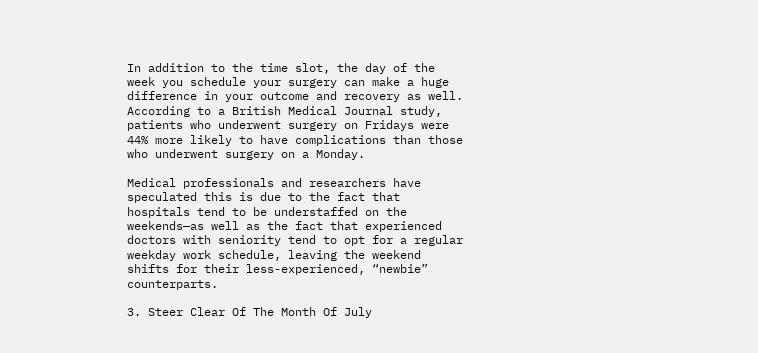In addition to the time slot, the day of the week you schedule your surgery can make a huge difference in your outcome and recovery as well. According to a British Medical Journal study, patients who underwent surgery on Fridays were 44% more likely to have complications than those who underwent surgery on a Monday.

Medical professionals and researchers have speculated this is due to the fact that hospitals tend to be understaffed on the weekends—as well as the fact that experienced doctors with seniority tend to opt for a regular weekday work schedule, leaving the weekend shifts for their less-experienced, “newbie” counterparts.

3. Steer Clear Of The Month Of July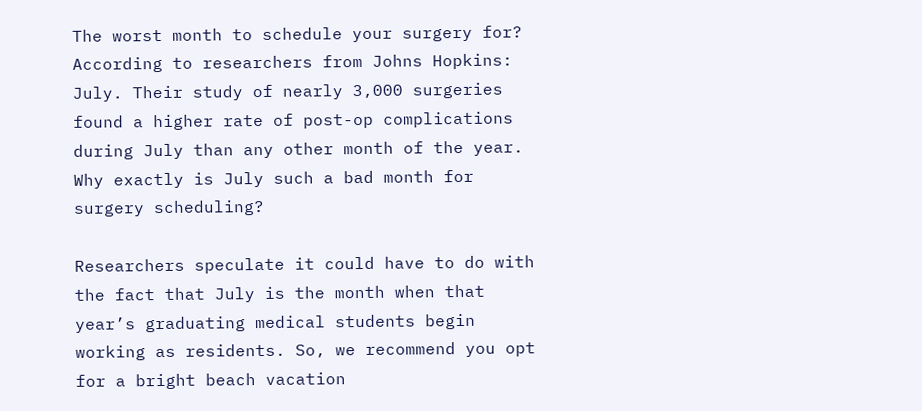The worst month to schedule your surgery for? According to researchers from Johns Hopkins: July. Their study of nearly 3,000 surgeries found a higher rate of post-op complications during July than any other month of the year. Why exactly is July such a bad month for surgery scheduling?

Researchers speculate it could have to do with the fact that July is the month when that year’s graduating medical students begin working as residents. So, we recommend you opt for a bright beach vacation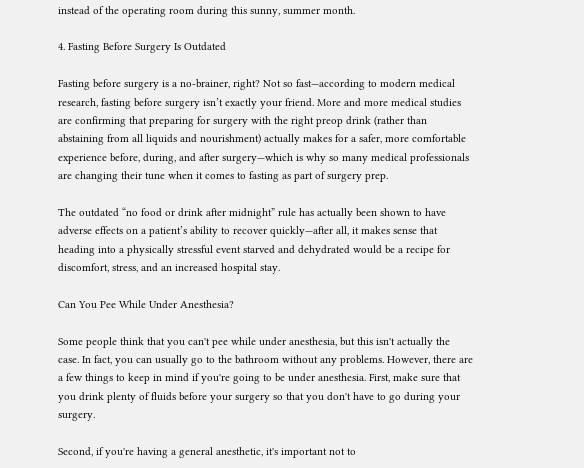instead of the operating room during this sunny, summer month.

4. Fasting Before Surgery Is Outdated

Fasting before surgery is a no-brainer, right? Not so fast—according to modern medical research, fasting before surgery isn’t exactly your friend. More and more medical studies are confirming that preparing for surgery with the right preop drink (rather than abstaining from all liquids and nourishment) actually makes for a safer, more comfortable experience before, during, and after surgery—which is why so many medical professionals are changing their tune when it comes to fasting as part of surgery prep.

The outdated “no food or drink after midnight” rule has actually been shown to have adverse effects on a patient’s ability to recover quickly—after all, it makes sense that heading into a physically stressful event starved and dehydrated would be a recipe for discomfort, stress, and an increased hospital stay.

Can You Pee While Under Anesthesia?

Some people think that you can't pee while under anesthesia, but this isn't actually the case. In fact, you can usually go to the bathroom without any problems. However, there are a few things to keep in mind if you're going to be under anesthesia. First, make sure that you drink plenty of fluids before your surgery so that you don't have to go during your surgery.

Second, if you're having a general anesthetic, it's important not to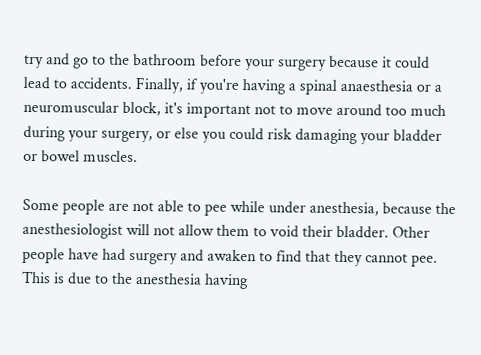try and go to the bathroom before your surgery because it could lead to accidents. Finally, if you're having a spinal anaesthesia or a neuromuscular block, it's important not to move around too much during your surgery, or else you could risk damaging your bladder or bowel muscles.

Some people are not able to pee while under anesthesia, because the anesthesiologist will not allow them to void their bladder. Other people have had surgery and awaken to find that they cannot pee. This is due to the anesthesia having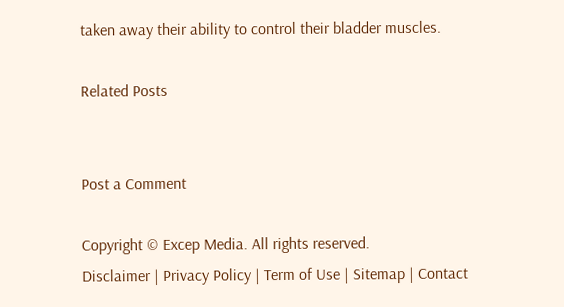taken away their ability to control their bladder muscles.

Related Posts


Post a Comment

Copyright © Excep Media. All rights reserved.
Disclaimer | Privacy Policy | Term of Use | Sitemap | Contact